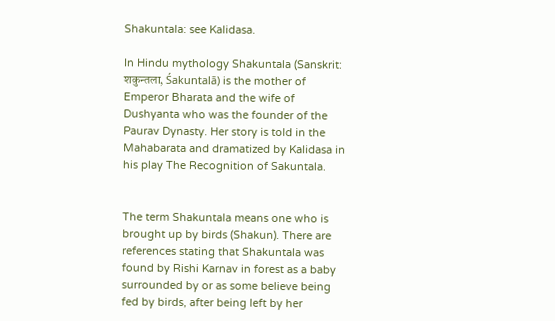Shakuntala: see Kalidasa.

In Hindu mythology Shakuntala (Sanskrit: शकुन्‍तला, Śakuntalā) is the mother of Emperor Bharata and the wife of Dushyanta who was the founder of the Paurav Dynasty. Her story is told in the Mahabarata and dramatized by Kalidasa in his play The Recognition of Sakuntala.


The term Shakuntala means one who is brought up by birds (Shakun). There are references stating that Shakuntala was found by Rishi Karnav in forest as a baby surrounded by or as some believe being fed by birds, after being left by her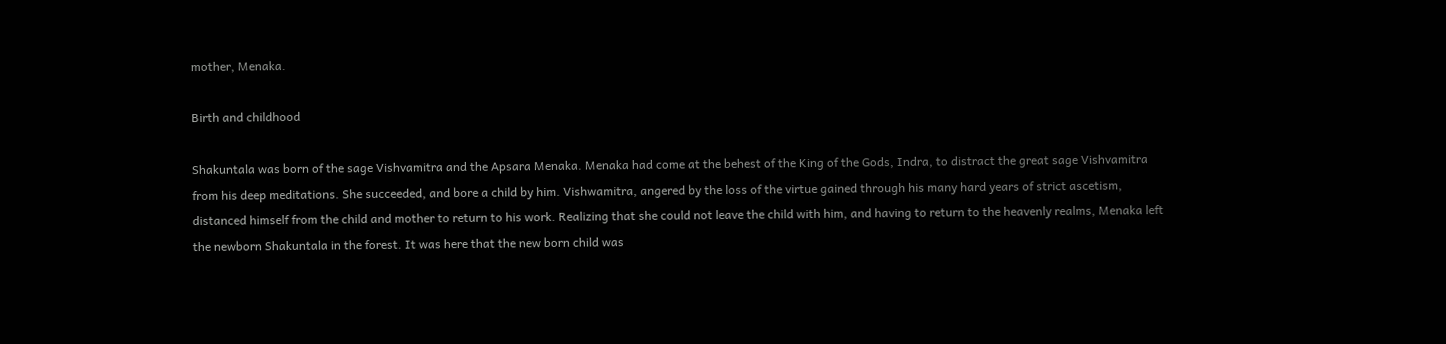mother, Menaka.

Birth and childhood

Shakuntala was born of the sage Vishvamitra and the Apsara Menaka. Menaka had come at the behest of the King of the Gods, Indra, to distract the great sage Vishvamitra from his deep meditations. She succeeded, and bore a child by him. Vishwamitra, angered by the loss of the virtue gained through his many hard years of strict ascetism, distanced himself from the child and mother to return to his work. Realizing that she could not leave the child with him, and having to return to the heavenly realms, Menaka left the newborn Shakuntala in the forest. It was here that the new born child was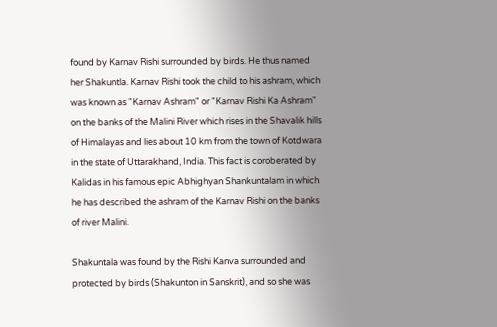found by Karnav Rishi surrounded by birds. He thus named her Shakuntla. Karnav Rishi took the child to his ashram, which was known as "Karnav Ashram" or "Karnav Rishi Ka Ashram" on the banks of the Malini River which rises in the Shavalik hills of Himalayas and lies about 10 km from the town of Kotdwara in the state of Uttarakhand, India. This fact is coroberated by Kalidas in his famous epic Abhighyan Shankuntalam in which he has described the ashram of the Karnav Rishi on the banks of river Malini.

Shakuntala was found by the Rishi Kanva surrounded and protected by birds (Shakunton in Sanskrit), and so she was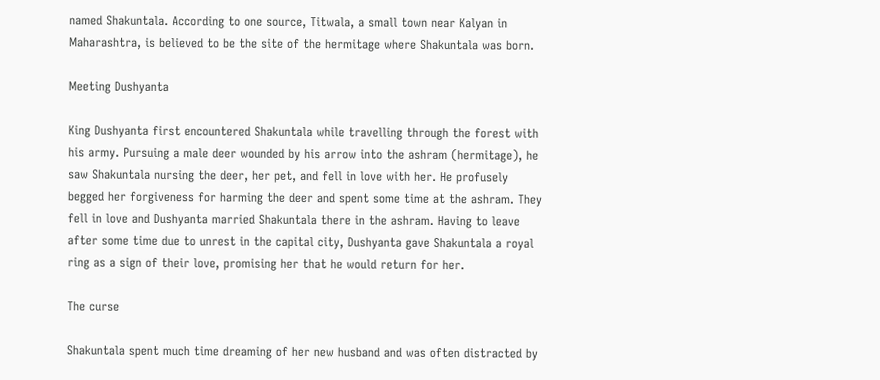named Shakuntala. According to one source, Titwala, a small town near Kalyan in Maharashtra, is believed to be the site of the hermitage where Shakuntala was born.

Meeting Dushyanta

King Dushyanta first encountered Shakuntala while travelling through the forest with his army. Pursuing a male deer wounded by his arrow into the ashram (hermitage), he saw Shakuntala nursing the deer, her pet, and fell in love with her. He profusely begged her forgiveness for harming the deer and spent some time at the ashram. They fell in love and Dushyanta married Shakuntala there in the ashram. Having to leave after some time due to unrest in the capital city, Dushyanta gave Shakuntala a royal ring as a sign of their love, promising her that he would return for her.

The curse

Shakuntala spent much time dreaming of her new husband and was often distracted by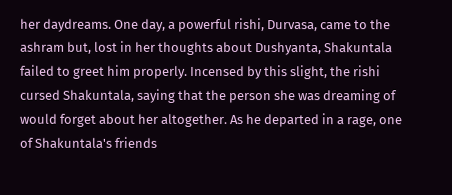her daydreams. One day, a powerful rishi, Durvasa, came to the ashram but, lost in her thoughts about Dushyanta, Shakuntala failed to greet him properly. Incensed by this slight, the rishi cursed Shakuntala, saying that the person she was dreaming of would forget about her altogether. As he departed in a rage, one of Shakuntala's friends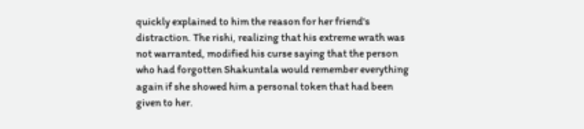quickly explained to him the reason for her friend's distraction. The rishi, realizing that his extreme wrath was not warranted, modified his curse saying that the person who had forgotten Shakuntala would remember everything again if she showed him a personal token that had been given to her.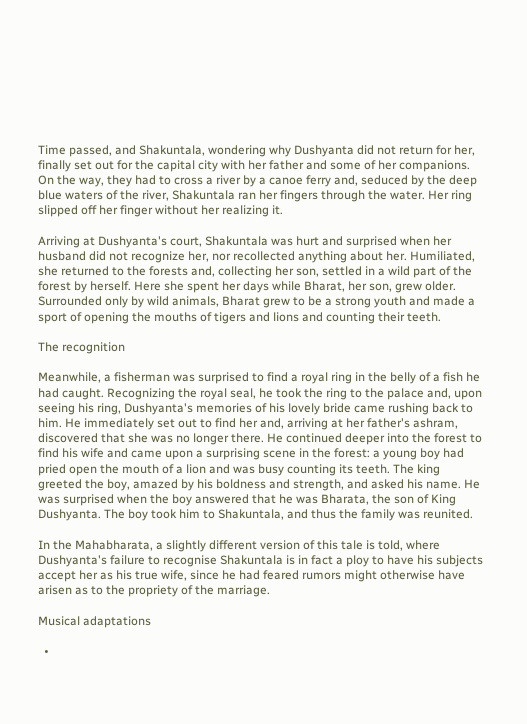Time passed, and Shakuntala, wondering why Dushyanta did not return for her, finally set out for the capital city with her father and some of her companions. On the way, they had to cross a river by a canoe ferry and, seduced by the deep blue waters of the river, Shakuntala ran her fingers through the water. Her ring slipped off her finger without her realizing it.

Arriving at Dushyanta's court, Shakuntala was hurt and surprised when her husband did not recognize her, nor recollected anything about her. Humiliated, she returned to the forests and, collecting her son, settled in a wild part of the forest by herself. Here she spent her days while Bharat, her son, grew older. Surrounded only by wild animals, Bharat grew to be a strong youth and made a sport of opening the mouths of tigers and lions and counting their teeth.

The recognition

Meanwhile, a fisherman was surprised to find a royal ring in the belly of a fish he had caught. Recognizing the royal seal, he took the ring to the palace and, upon seeing his ring, Dushyanta's memories of his lovely bride came rushing back to him. He immediately set out to find her and, arriving at her father's ashram, discovered that she was no longer there. He continued deeper into the forest to find his wife and came upon a surprising scene in the forest: a young boy had pried open the mouth of a lion and was busy counting its teeth. The king greeted the boy, amazed by his boldness and strength, and asked his name. He was surprised when the boy answered that he was Bharata, the son of King Dushyanta. The boy took him to Shakuntala, and thus the family was reunited.

In the Mahabharata, a slightly different version of this tale is told, where Dushyanta's failure to recognise Shakuntala is in fact a ploy to have his subjects accept her as his true wife, since he had feared rumors might otherwise have arisen as to the propriety of the marriage.

Musical adaptations

  •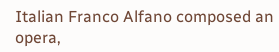Italian Franco Alfano composed an opera,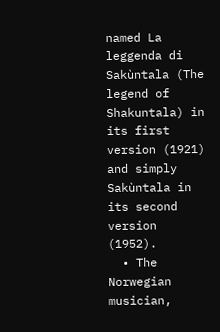named La leggenda di Sakùntala (The legend of Shakuntala) in its first version (1921) and simply Sakùntala in its second version (1952).
  • The Norwegian musician,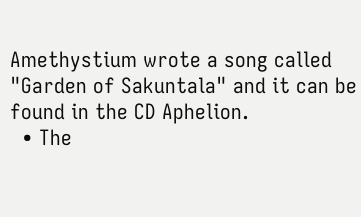Amethystium wrote a song called "Garden of Sakuntala" and it can be found in the CD Aphelion.
  • The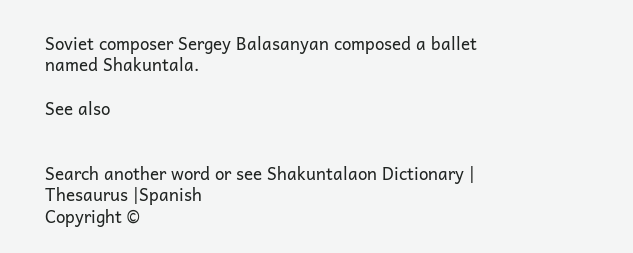Soviet composer Sergey Balasanyan composed a ballet named Shakuntala.

See also


Search another word or see Shakuntalaon Dictionary | Thesaurus |Spanish
Copyright ©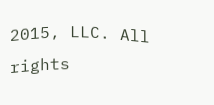2015, LLC. All rights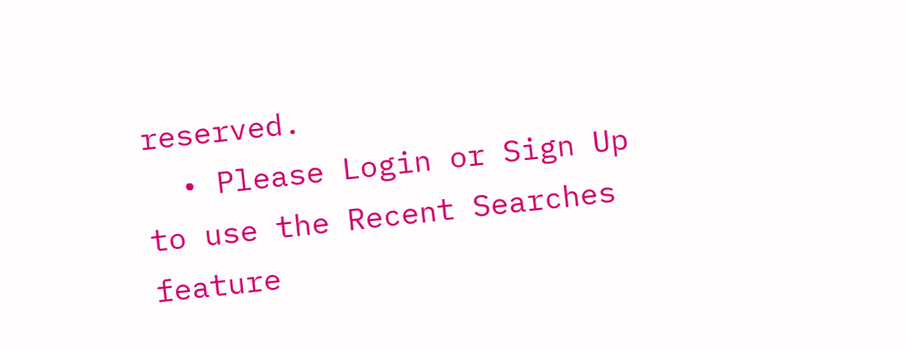reserved.
  • Please Login or Sign Up to use the Recent Searches feature